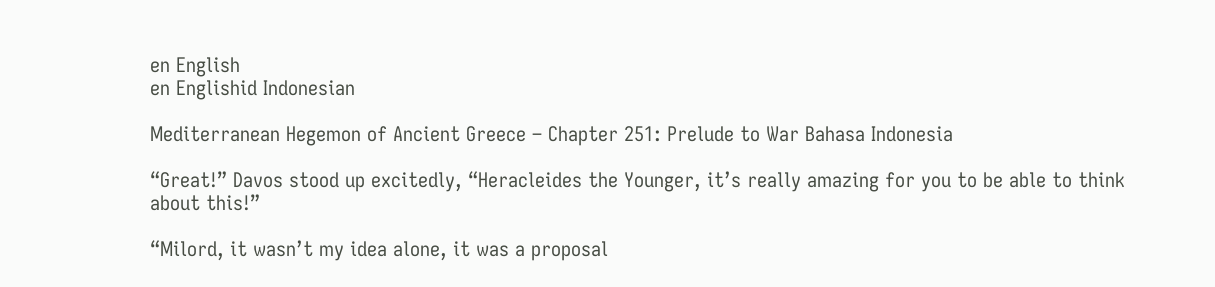en English
en Englishid Indonesian

Mediterranean Hegemon of Ancient Greece – Chapter 251: Prelude to War Bahasa Indonesia

“Great!” Davos stood up excitedly, “Heracleides the Younger, it’s really amazing for you to be able to think about this!”

“Milord, it wasn’t my idea alone, it was a proposal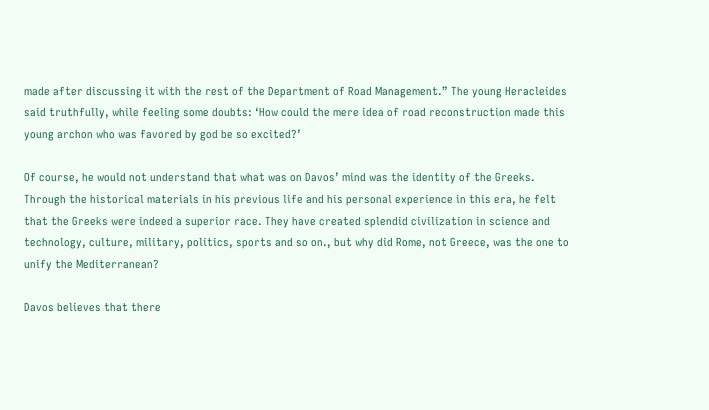made after discussing it with the rest of the Department of Road Management.” The young Heracleides said truthfully, while feeling some doubts: ‘How could the mere idea of road reconstruction made this young archon who was favored by god be so excited?’

Of course, he would not understand that what was on Davos’ mind was the identity of the Greeks. Through the historical materials in his previous life and his personal experience in this era, he felt that the Greeks were indeed a superior race. They have created splendid civilization in science and technology, culture, military, politics, sports and so on., but why did Rome, not Greece, was the one to unify the Mediterranean?

Davos believes that there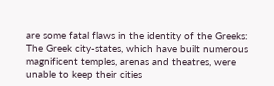are some fatal flaws in the identity of the Greeks: The Greek city-states, which have built numerous magnificent temples, arenas and theatres, were unable to keep their cities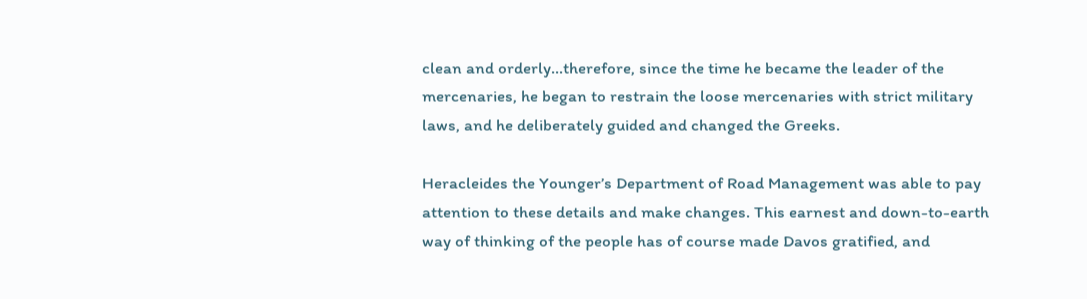clean and orderly…therefore, since the time he became the leader of the mercenaries, he began to restrain the loose mercenaries with strict military laws, and he deliberately guided and changed the Greeks.

Heracleides the Younger’s Department of Road Management was able to pay attention to these details and make changes. This earnest and down-to-earth way of thinking of the people has of course made Davos gratified, and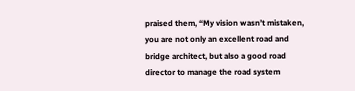praised them, “My vision wasn’t mistaken, you are not only an excellent road and bridge architect, but also a good road director to manage the road system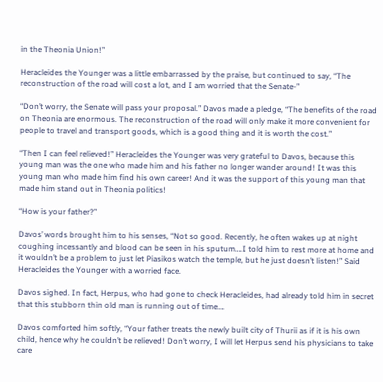in the Theonia Union!”

Heracleides the Younger was a little embarrassed by the praise, but continued to say, “The reconstruction of the road will cost a lot, and I am worried that the Senate-”

“Don’t worry, the Senate will pass your proposal.” Davos made a pledge, “The benefits of the road on Theonia are enormous. The reconstruction of the road will only make it more convenient for people to travel and transport goods, which is a good thing and it is worth the cost.”

“Then I can feel relieved!” Heracleides the Younger was very grateful to Davos, because this young man was the one who made him and his father no longer wander around! It was this young man who made him find his own career! And it was the support of this young man that made him stand out in Theonia politics!

“How is your father?”

Davos’ words brought him to his senses, “Not so good. Recently, he often wakes up at night coughing incessantly and blood can be seen in his sputum….I told him to rest more at home and it wouldn’t be a problem to just let Piasikos watch the temple, but he just doesn’t listen!” Said Heracleides the Younger with a worried face.

Davos sighed. In fact, Herpus, who had gone to check Heracleides, had already told him in secret that this stubborn thin old man is running out of time….

Davos comforted him softly, “Your father treats the newly built city of Thurii as if it is his own child, hence why he couldn’t be relieved! Don’t worry, I will let Herpus send his physicians to take care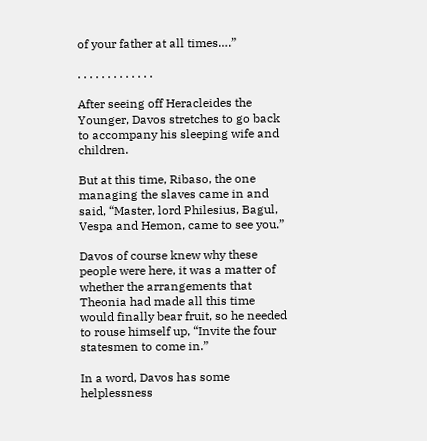of your father at all times….”

. . . . . . . . . . . . .

After seeing off Heracleides the Younger, Davos stretches to go back to accompany his sleeping wife and children.

But at this time, Ribaso, the one managing the slaves came in and said, “Master, lord Philesius, Bagul, Vespa and Hemon, came to see you.”

Davos of course knew why these people were here, it was a matter of whether the arrangements that Theonia had made all this time would finally bear fruit, so he needed to rouse himself up, “Invite the four statesmen to come in.”

In a word, Davos has some helplessness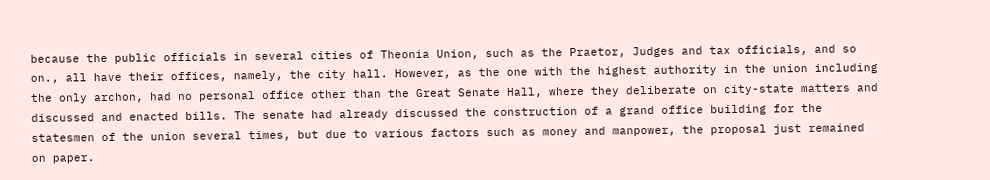because the public officials in several cities of Theonia Union, such as the Praetor, Judges and tax officials, and so on., all have their offices, namely, the city hall. However, as the one with the highest authority in the union including the only archon, had no personal office other than the Great Senate Hall, where they deliberate on city-state matters and discussed and enacted bills. The senate had already discussed the construction of a grand office building for the statesmen of the union several times, but due to various factors such as money and manpower, the proposal just remained on paper.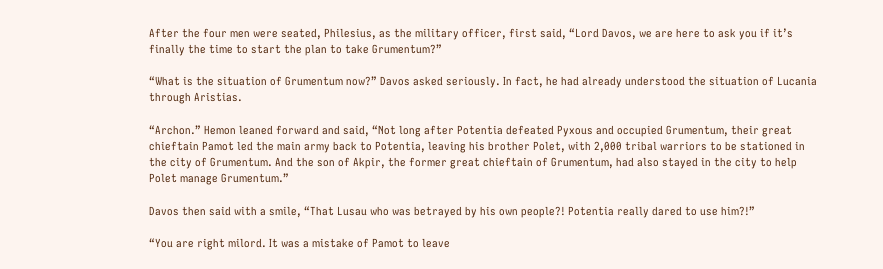After the four men were seated, Philesius, as the military officer, first said, “Lord Davos, we are here to ask you if it’s finally the time to start the plan to take Grumentum?”

“What is the situation of Grumentum now?” Davos asked seriously. In fact, he had already understood the situation of Lucania through Aristias.

“Archon.” Hemon leaned forward and said, “Not long after Potentia defeated Pyxous and occupied Grumentum, their great chieftain Pamot led the main army back to Potentia, leaving his brother Polet, with 2,000 tribal warriors to be stationed in the city of Grumentum. And the son of Akpir, the former great chieftain of Grumentum, had also stayed in the city to help Polet manage Grumentum.”

Davos then said with a smile, “That Lusau who was betrayed by his own people?! Potentia really dared to use him?!”

“You are right milord. It was a mistake of Pamot to leave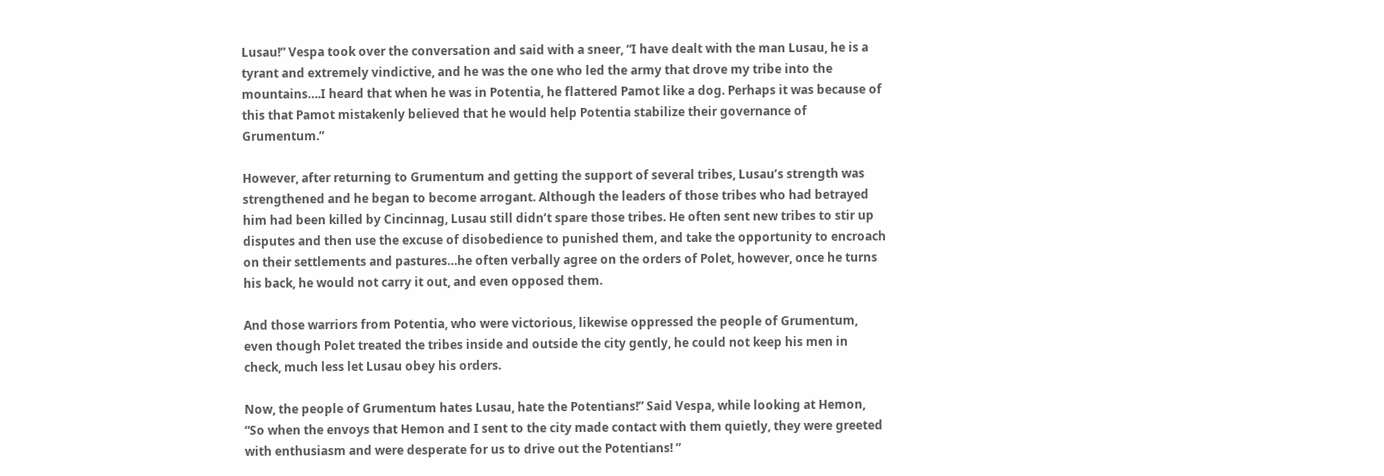Lusau!” Vespa took over the conversation and said with a sneer, “I have dealt with the man Lusau, he is a tyrant and extremely vindictive, and he was the one who led the army that drove my tribe into the mountains….I heard that when he was in Potentia, he flattered Pamot like a dog. Perhaps it was because of this that Pamot mistakenly believed that he would help Potentia stabilize their governance of Grumentum.”

However, after returning to Grumentum and getting the support of several tribes, Lusau’s strength was strengthened and he began to become arrogant. Although the leaders of those tribes who had betrayed him had been killed by Cincinnag, Lusau still didn’t spare those tribes. He often sent new tribes to stir up disputes and then use the excuse of disobedience to punished them, and take the opportunity to encroach on their settlements and pastures…he often verbally agree on the orders of Polet, however, once he turns his back, he would not carry it out, and even opposed them.

And those warriors from Potentia, who were victorious, likewise oppressed the people of Grumentum, even though Polet treated the tribes inside and outside the city gently, he could not keep his men in check, much less let Lusau obey his orders.

Now, the people of Grumentum hates Lusau, hate the Potentians!” Said Vespa, while looking at Hemon, “So when the envoys that Hemon and I sent to the city made contact with them quietly, they were greeted with enthusiasm and were desperate for us to drive out the Potentians! ”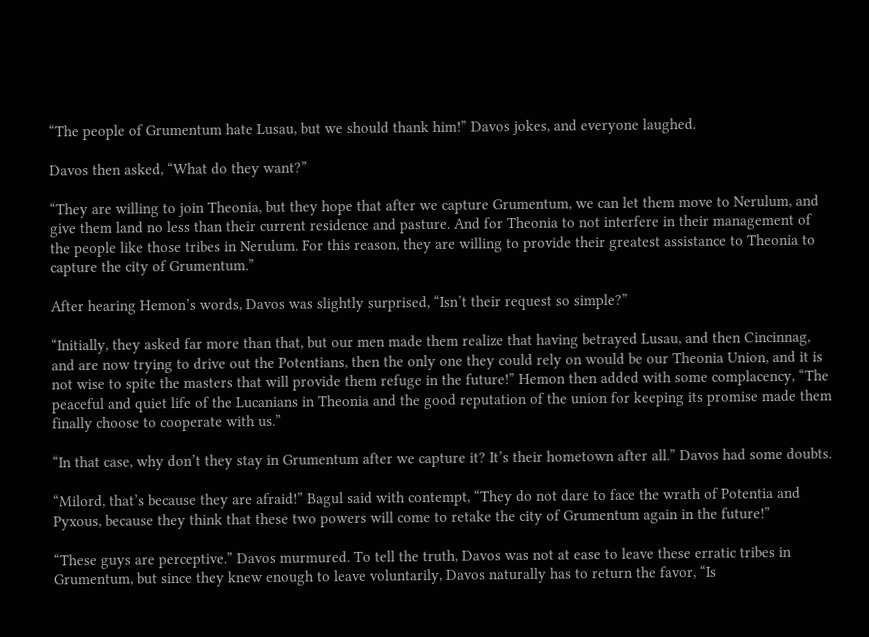“The people of Grumentum hate Lusau, but we should thank him!” Davos jokes, and everyone laughed.

Davos then asked, “What do they want?”

“They are willing to join Theonia, but they hope that after we capture Grumentum, we can let them move to Nerulum, and give them land no less than their current residence and pasture. And for Theonia to not interfere in their management of the people like those tribes in Nerulum. For this reason, they are willing to provide their greatest assistance to Theonia to capture the city of Grumentum.”

After hearing Hemon’s words, Davos was slightly surprised, “Isn’t their request so simple?”

“Initially, they asked far more than that, but our men made them realize that having betrayed Lusau, and then Cincinnag, and are now trying to drive out the Potentians, then the only one they could rely on would be our Theonia Union, and it is not wise to spite the masters that will provide them refuge in the future!” Hemon then added with some complacency, “The peaceful and quiet life of the Lucanians in Theonia and the good reputation of the union for keeping its promise made them finally choose to cooperate with us.”

“In that case, why don’t they stay in Grumentum after we capture it? It’s their hometown after all.” Davos had some doubts.

“Milord, that’s because they are afraid!” Bagul said with contempt, “They do not dare to face the wrath of Potentia and Pyxous, because they think that these two powers will come to retake the city of Grumentum again in the future!”

“These guys are perceptive.” Davos murmured. To tell the truth, Davos was not at ease to leave these erratic tribes in Grumentum, but since they knew enough to leave voluntarily, Davos naturally has to return the favor, “Is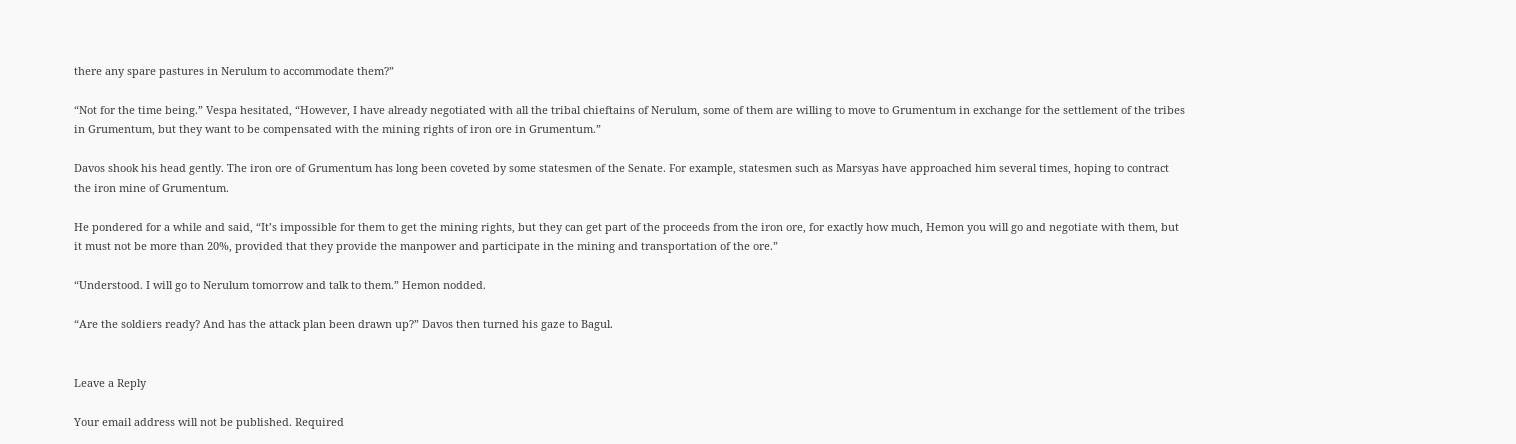there any spare pastures in Nerulum to accommodate them?”

“Not for the time being.” Vespa hesitated, “However, I have already negotiated with all the tribal chieftains of Nerulum, some of them are willing to move to Grumentum in exchange for the settlement of the tribes in Grumentum, but they want to be compensated with the mining rights of iron ore in Grumentum.”

Davos shook his head gently. The iron ore of Grumentum has long been coveted by some statesmen of the Senate. For example, statesmen such as Marsyas have approached him several times, hoping to contract the iron mine of Grumentum.

He pondered for a while and said, “It’s impossible for them to get the mining rights, but they can get part of the proceeds from the iron ore, for exactly how much, Hemon you will go and negotiate with them, but it must not be more than 20%, provided that they provide the manpower and participate in the mining and transportation of the ore.”

“Understood. I will go to Nerulum tomorrow and talk to them.” Hemon nodded.

“Are the soldiers ready? And has the attack plan been drawn up?” Davos then turned his gaze to Bagul.


Leave a Reply

Your email address will not be published. Required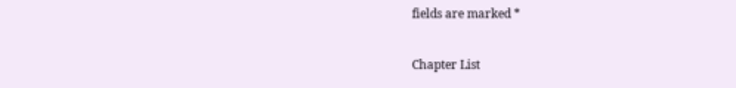fields are marked *

Chapter List